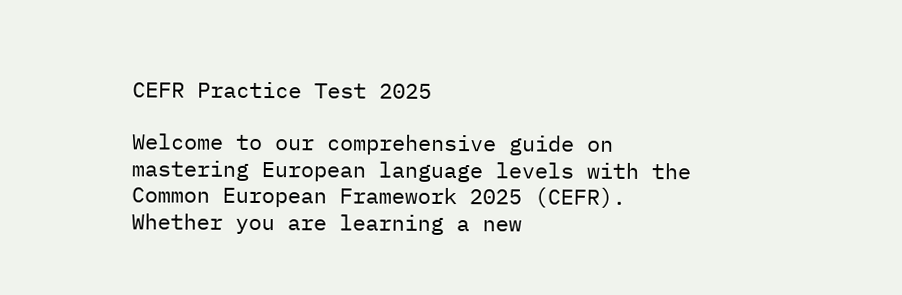CEFR Practice Test 2025

Welcome to our comprehensive guide on mastering European language levels with the Common European Framework 2025 (CEFR). Whether you are learning a new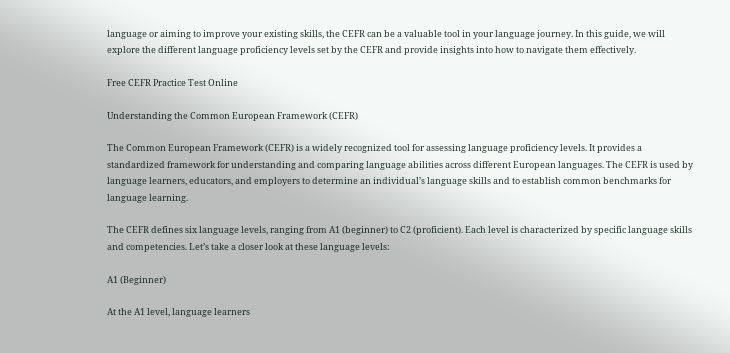language or aiming to improve your existing skills, the CEFR can be a valuable tool in your language journey. In this guide, we will explore the different language proficiency levels set by the CEFR and provide insights into how to navigate them effectively.

Free CEFR Practice Test Online

Understanding the Common European Framework (CEFR)

The Common European Framework (CEFR) is a widely recognized tool for assessing language proficiency levels. It provides a standardized framework for understanding and comparing language abilities across different European languages. The CEFR is used by language learners, educators, and employers to determine an individual’s language skills and to establish common benchmarks for language learning.

The CEFR defines six language levels, ranging from A1 (beginner) to C2 (proficient). Each level is characterized by specific language skills and competencies. Let’s take a closer look at these language levels:

A1 (Beginner)

At the A1 level, language learners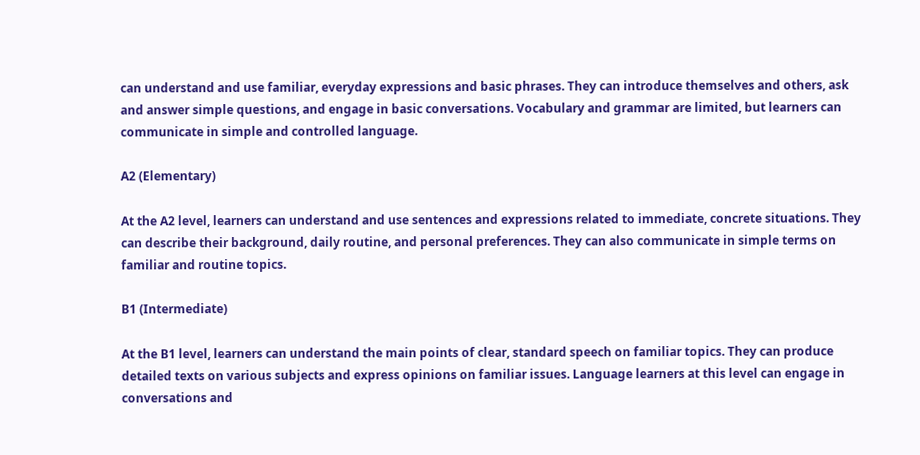can understand and use familiar, everyday expressions and basic phrases. They can introduce themselves and others, ask and answer simple questions, and engage in basic conversations. Vocabulary and grammar are limited, but learners can communicate in simple and controlled language.

A2 (Elementary)

At the A2 level, learners can understand and use sentences and expressions related to immediate, concrete situations. They can describe their background, daily routine, and personal preferences. They can also communicate in simple terms on familiar and routine topics.

B1 (Intermediate)

At the B1 level, learners can understand the main points of clear, standard speech on familiar topics. They can produce detailed texts on various subjects and express opinions on familiar issues. Language learners at this level can engage in conversations and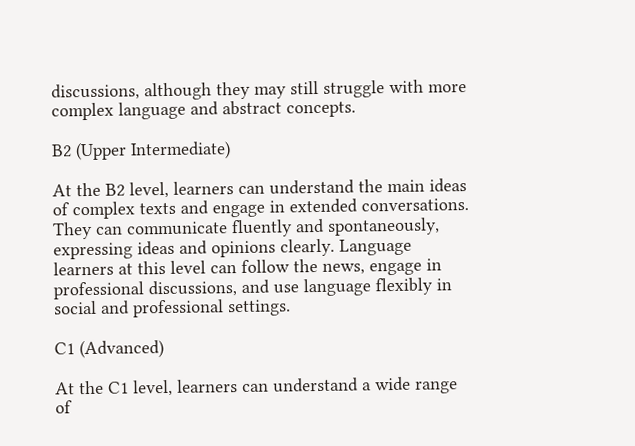discussions, although they may still struggle with more complex language and abstract concepts.

B2 (Upper Intermediate)

At the B2 level, learners can understand the main ideas of complex texts and engage in extended conversations. They can communicate fluently and spontaneously, expressing ideas and opinions clearly. Language learners at this level can follow the news, engage in professional discussions, and use language flexibly in social and professional settings.

C1 (Advanced)

At the C1 level, learners can understand a wide range of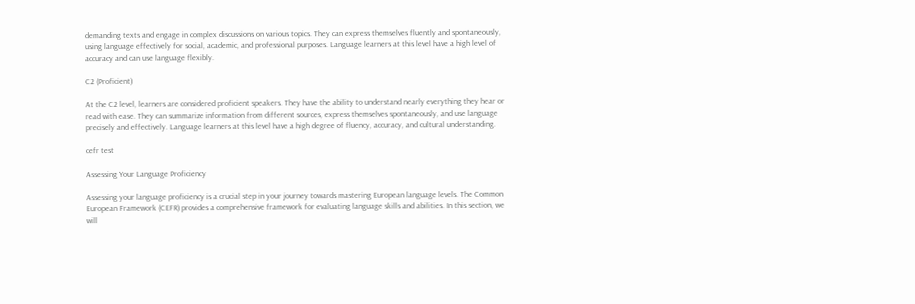demanding texts and engage in complex discussions on various topics. They can express themselves fluently and spontaneously, using language effectively for social, academic, and professional purposes. Language learners at this level have a high level of accuracy and can use language flexibly.

C2 (Proficient)

At the C2 level, learners are considered proficient speakers. They have the ability to understand nearly everything they hear or read with ease. They can summarize information from different sources, express themselves spontaneously, and use language precisely and effectively. Language learners at this level have a high degree of fluency, accuracy, and cultural understanding.

cefr test

Assessing Your Language Proficiency

Assessing your language proficiency is a crucial step in your journey towards mastering European language levels. The Common European Framework (CEFR) provides a comprehensive framework for evaluating language skills and abilities. In this section, we will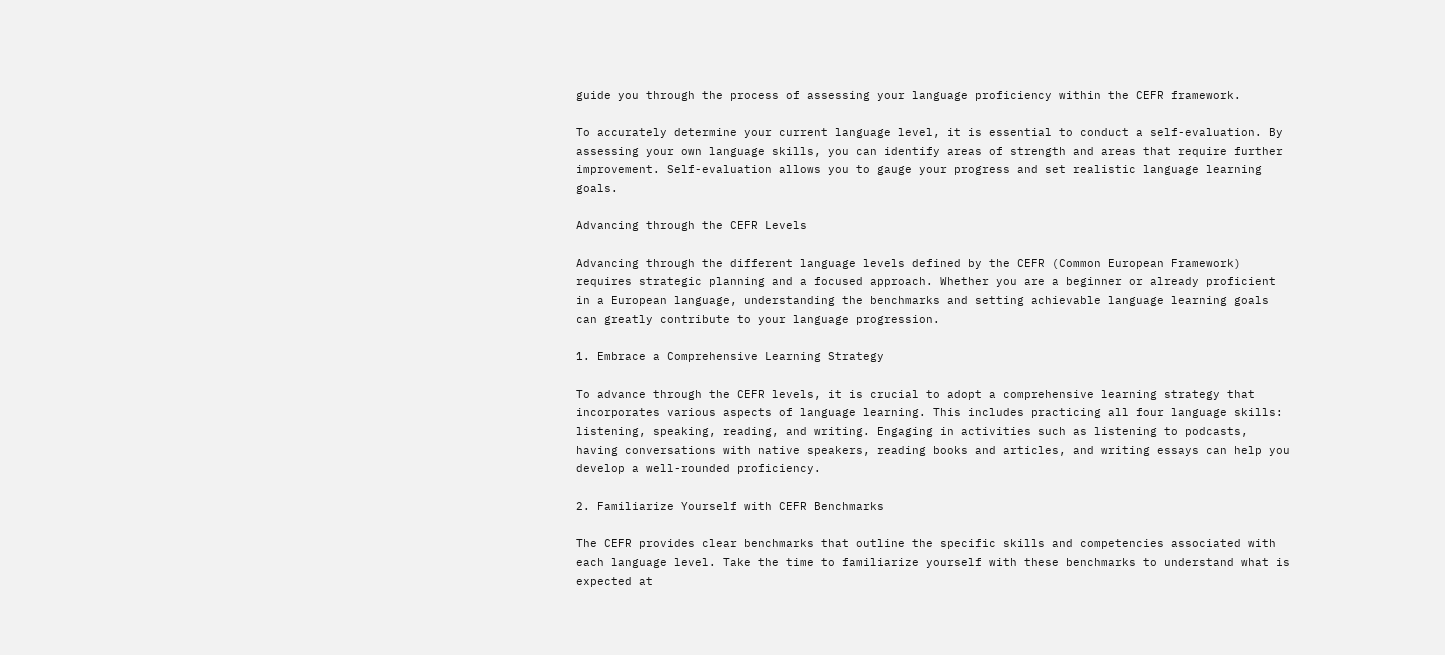guide you through the process of assessing your language proficiency within the CEFR framework.

To accurately determine your current language level, it is essential to conduct a self-evaluation. By assessing your own language skills, you can identify areas of strength and areas that require further improvement. Self-evaluation allows you to gauge your progress and set realistic language learning goals.

Advancing through the CEFR Levels

Advancing through the different language levels defined by the CEFR (Common European Framework) requires strategic planning and a focused approach. Whether you are a beginner or already proficient in a European language, understanding the benchmarks and setting achievable language learning goals can greatly contribute to your language progression.

1. Embrace a Comprehensive Learning Strategy

To advance through the CEFR levels, it is crucial to adopt a comprehensive learning strategy that incorporates various aspects of language learning. This includes practicing all four language skills: listening, speaking, reading, and writing. Engaging in activities such as listening to podcasts, having conversations with native speakers, reading books and articles, and writing essays can help you develop a well-rounded proficiency.

2. Familiarize Yourself with CEFR Benchmarks

The CEFR provides clear benchmarks that outline the specific skills and competencies associated with each language level. Take the time to familiarize yourself with these benchmarks to understand what is expected at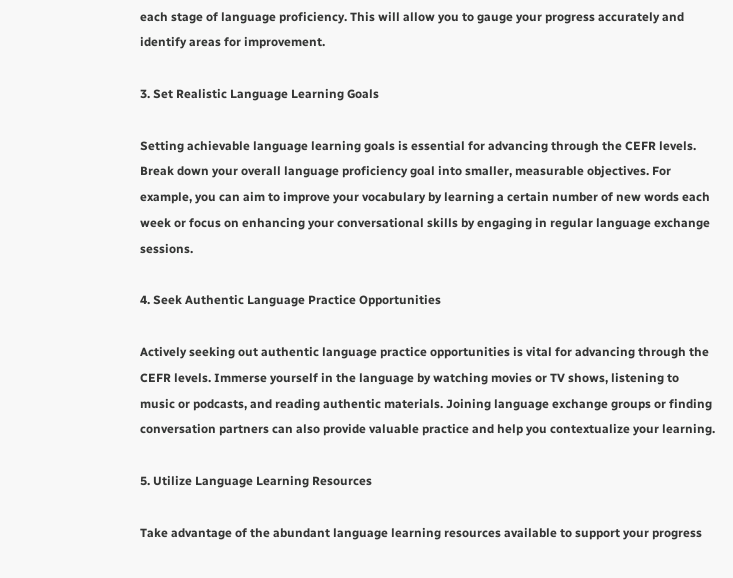each stage of language proficiency. This will allow you to gauge your progress accurately and identify areas for improvement.

3. Set Realistic Language Learning Goals

Setting achievable language learning goals is essential for advancing through the CEFR levels. Break down your overall language proficiency goal into smaller, measurable objectives. For example, you can aim to improve your vocabulary by learning a certain number of new words each week or focus on enhancing your conversational skills by engaging in regular language exchange sessions.

4. Seek Authentic Language Practice Opportunities

Actively seeking out authentic language practice opportunities is vital for advancing through the CEFR levels. Immerse yourself in the language by watching movies or TV shows, listening to music or podcasts, and reading authentic materials. Joining language exchange groups or finding conversation partners can also provide valuable practice and help you contextualize your learning.

5. Utilize Language Learning Resources

Take advantage of the abundant language learning resources available to support your progress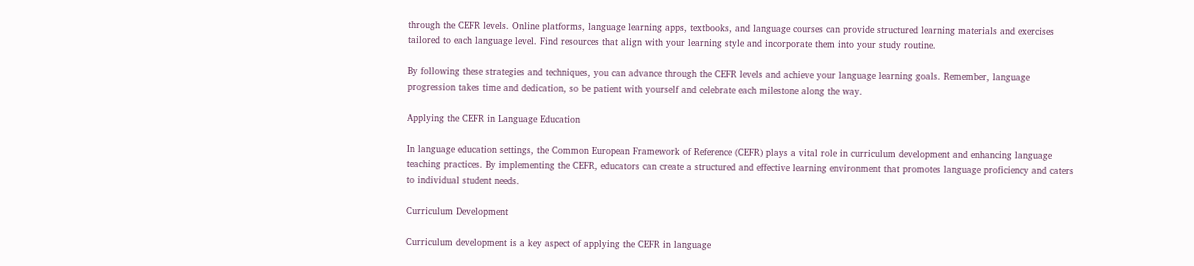through the CEFR levels. Online platforms, language learning apps, textbooks, and language courses can provide structured learning materials and exercises tailored to each language level. Find resources that align with your learning style and incorporate them into your study routine.

By following these strategies and techniques, you can advance through the CEFR levels and achieve your language learning goals. Remember, language progression takes time and dedication, so be patient with yourself and celebrate each milestone along the way.

Applying the CEFR in Language Education

In language education settings, the Common European Framework of Reference (CEFR) plays a vital role in curriculum development and enhancing language teaching practices. By implementing the CEFR, educators can create a structured and effective learning environment that promotes language proficiency and caters to individual student needs.

Curriculum Development

Curriculum development is a key aspect of applying the CEFR in language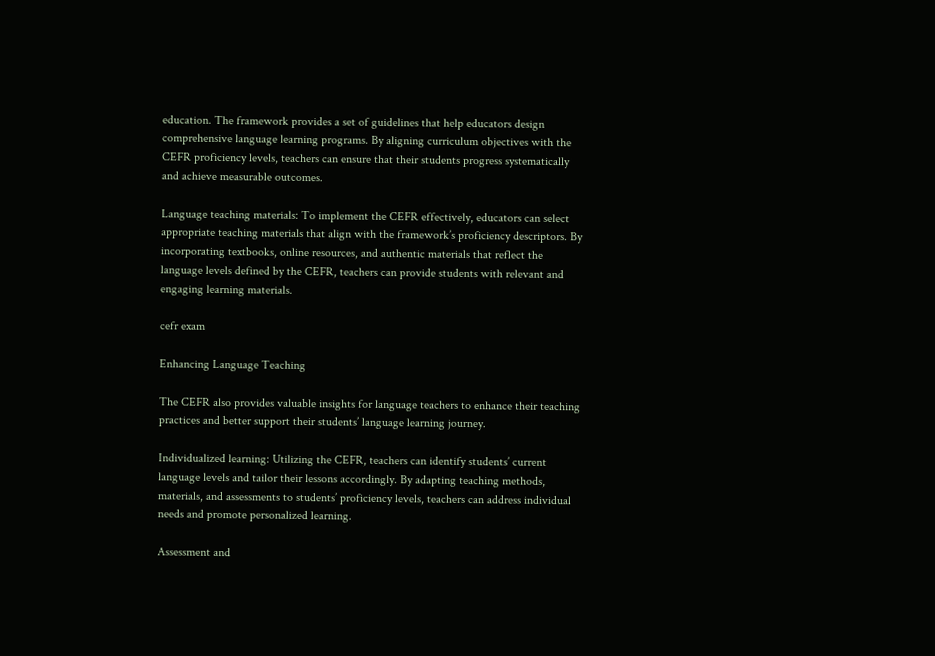education. The framework provides a set of guidelines that help educators design comprehensive language learning programs. By aligning curriculum objectives with the CEFR proficiency levels, teachers can ensure that their students progress systematically and achieve measurable outcomes.

Language teaching materials: To implement the CEFR effectively, educators can select appropriate teaching materials that align with the framework’s proficiency descriptors. By incorporating textbooks, online resources, and authentic materials that reflect the language levels defined by the CEFR, teachers can provide students with relevant and engaging learning materials.

cefr exam

Enhancing Language Teaching

The CEFR also provides valuable insights for language teachers to enhance their teaching practices and better support their students’ language learning journey.

Individualized learning: Utilizing the CEFR, teachers can identify students’ current language levels and tailor their lessons accordingly. By adapting teaching methods, materials, and assessments to students’ proficiency levels, teachers can address individual needs and promote personalized learning.

Assessment and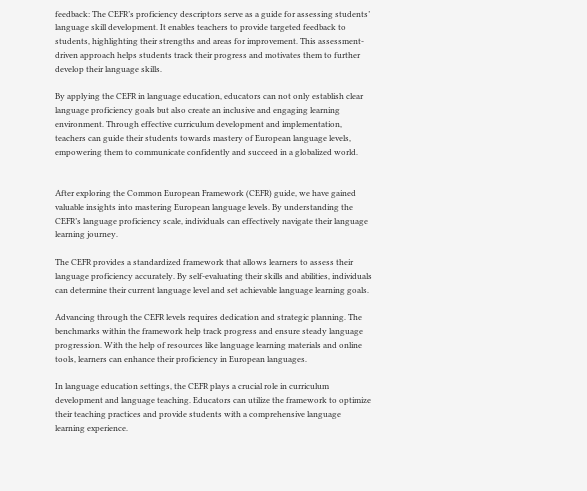feedback: The CEFR’s proficiency descriptors serve as a guide for assessing students’ language skill development. It enables teachers to provide targeted feedback to students, highlighting their strengths and areas for improvement. This assessment-driven approach helps students track their progress and motivates them to further develop their language skills.

By applying the CEFR in language education, educators can not only establish clear language proficiency goals but also create an inclusive and engaging learning environment. Through effective curriculum development and implementation, teachers can guide their students towards mastery of European language levels, empowering them to communicate confidently and succeed in a globalized world.


After exploring the Common European Framework (CEFR) guide, we have gained valuable insights into mastering European language levels. By understanding the CEFR’s language proficiency scale, individuals can effectively navigate their language learning journey.

The CEFR provides a standardized framework that allows learners to assess their language proficiency accurately. By self-evaluating their skills and abilities, individuals can determine their current language level and set achievable language learning goals.

Advancing through the CEFR levels requires dedication and strategic planning. The benchmarks within the framework help track progress and ensure steady language progression. With the help of resources like language learning materials and online tools, learners can enhance their proficiency in European languages.

In language education settings, the CEFR plays a crucial role in curriculum development and language teaching. Educators can utilize the framework to optimize their teaching practices and provide students with a comprehensive language learning experience.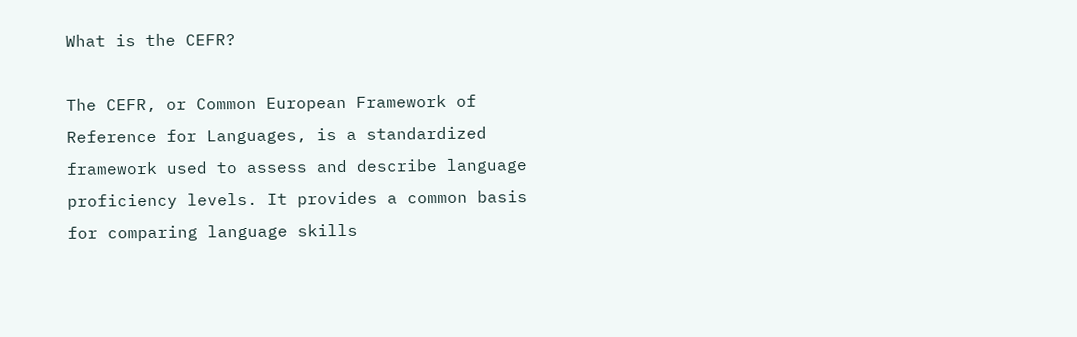What is the CEFR?

The CEFR, or Common European Framework of Reference for Languages, is a standardized framework used to assess and describe language proficiency levels. It provides a common basis for comparing language skills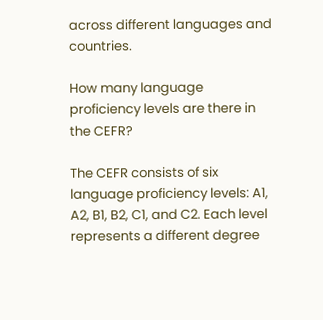across different languages and countries.

How many language proficiency levels are there in the CEFR?

The CEFR consists of six language proficiency levels: A1, A2, B1, B2, C1, and C2. Each level represents a different degree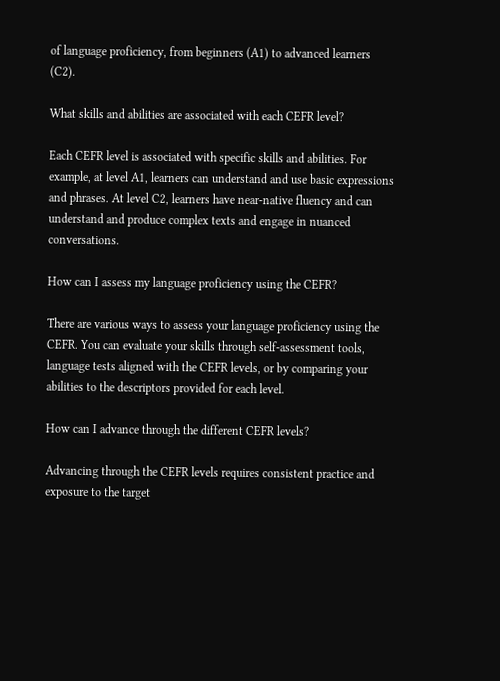of language proficiency, from beginners (A1) to advanced learners (C2).

What skills and abilities are associated with each CEFR level?

Each CEFR level is associated with specific skills and abilities. For example, at level A1, learners can understand and use basic expressions and phrases. At level C2, learners have near-native fluency and can understand and produce complex texts and engage in nuanced conversations.

How can I assess my language proficiency using the CEFR?

There are various ways to assess your language proficiency using the CEFR. You can evaluate your skills through self-assessment tools, language tests aligned with the CEFR levels, or by comparing your abilities to the descriptors provided for each level.

How can I advance through the different CEFR levels?

Advancing through the CEFR levels requires consistent practice and exposure to the target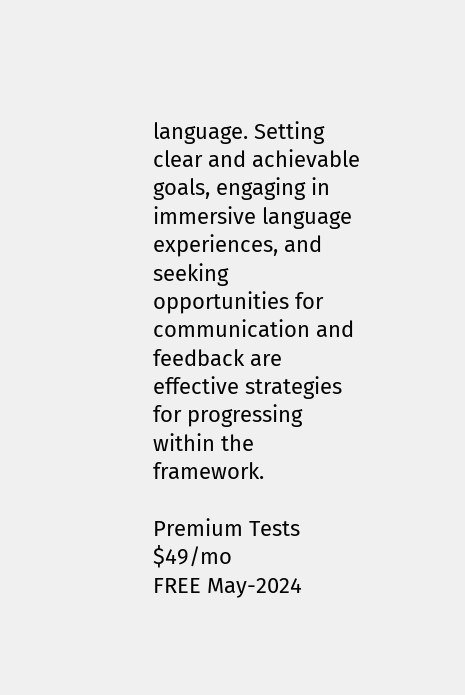language. Setting clear and achievable goals, engaging in immersive language experiences, and seeking opportunities for communication and feedback are effective strategies for progressing within the framework.

Premium Tests $49/mo
FREE May-2024